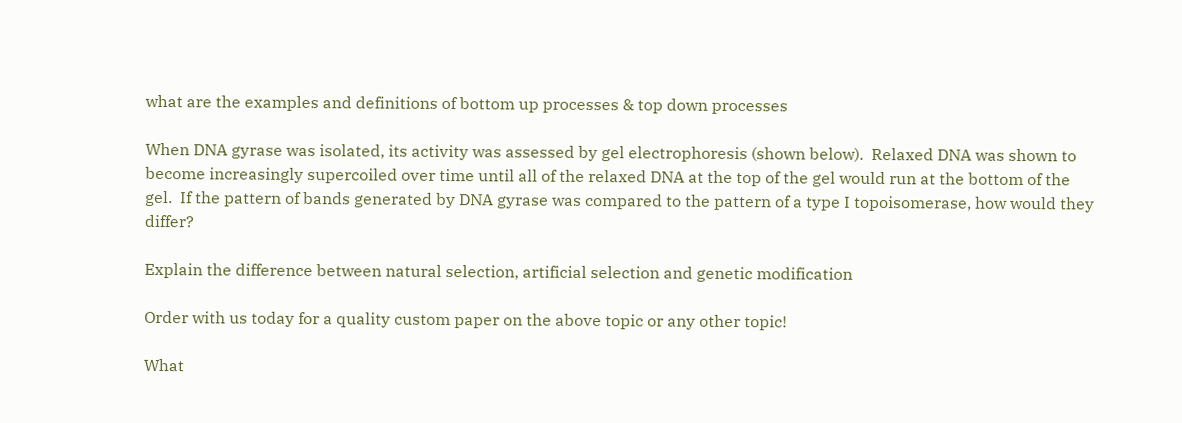what are the examples and definitions of bottom up processes & top down processes

When DNA gyrase was isolated, its activity was assessed by gel electrophoresis (shown below).  Relaxed DNA was shown to become increasingly supercoiled over time until all of the relaxed DNA at the top of the gel would run at the bottom of the gel.  If the pattern of bands generated by DNA gyrase was compared to the pattern of a type I topoisomerase, how would they differ?

Explain the difference between natural selection, artificial selection and genetic modification

Order with us today for a quality custom paper on the above topic or any other topic!

What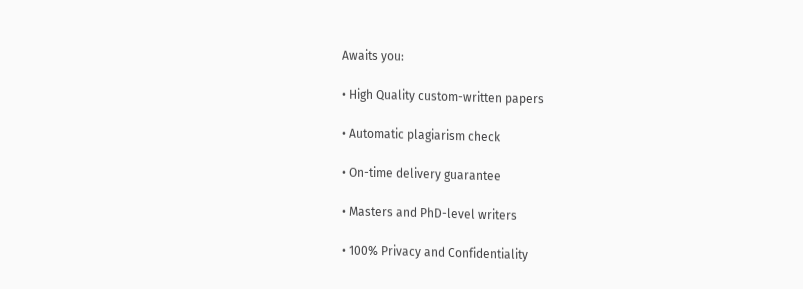Awaits you:

• High Quality custom-written papers

• Automatic plagiarism check

• On-time delivery guarantee

• Masters and PhD-level writers

• 100% Privacy and Confidentiality